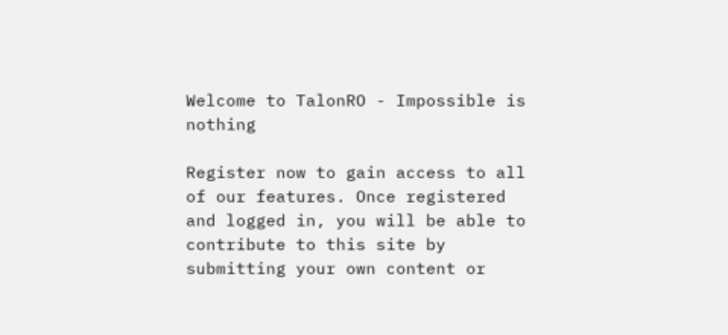Welcome to TalonRO - Impossible is nothing

Register now to gain access to all of our features. Once registered and logged in, you will be able to contribute to this site by submitting your own content or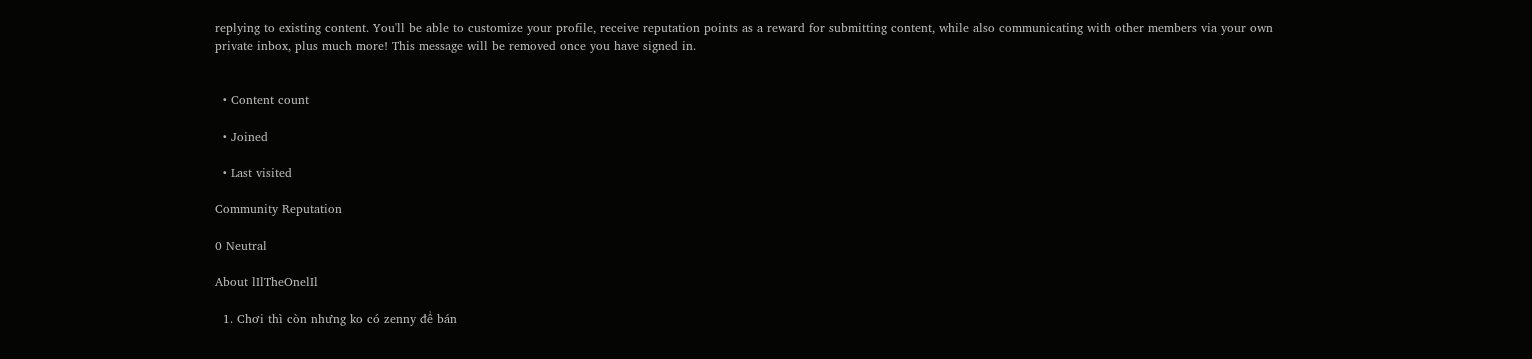replying to existing content. You'll be able to customize your profile, receive reputation points as a reward for submitting content, while also communicating with other members via your own private inbox, plus much more! This message will be removed once you have signed in.


  • Content count

  • Joined

  • Last visited

Community Reputation

0 Neutral

About lIlTheOnelIl

  1. Chơi thì còn nhưng ko có zenny để bán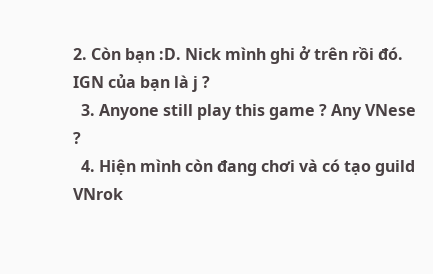2. Còn bạn :D. Nick mình ghi ở trên rồi đó. IGN của bạn là j ?
  3. Anyone still play this game ? Any VNese ?
  4. Hiện mình còn đang chơi và có tạo guild VNrok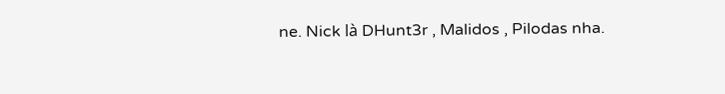ne. Nick là DHunt3r , Malidos , Pilodas nha.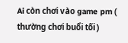Ai còn chơi vào game pm ( thường chơi buổi tối )